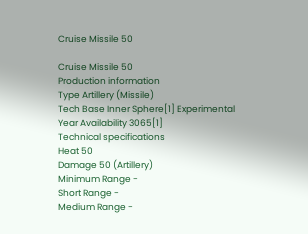Cruise Missile 50

Cruise Missile 50
Production information
Type Artillery (Missile)
Tech Base Inner Sphere[1] Experimental
Year Availability 3065[1]
Technical specifications
Heat 50
Damage 50 (Artillery)
Minimum Range -
Short Range -
Medium Range -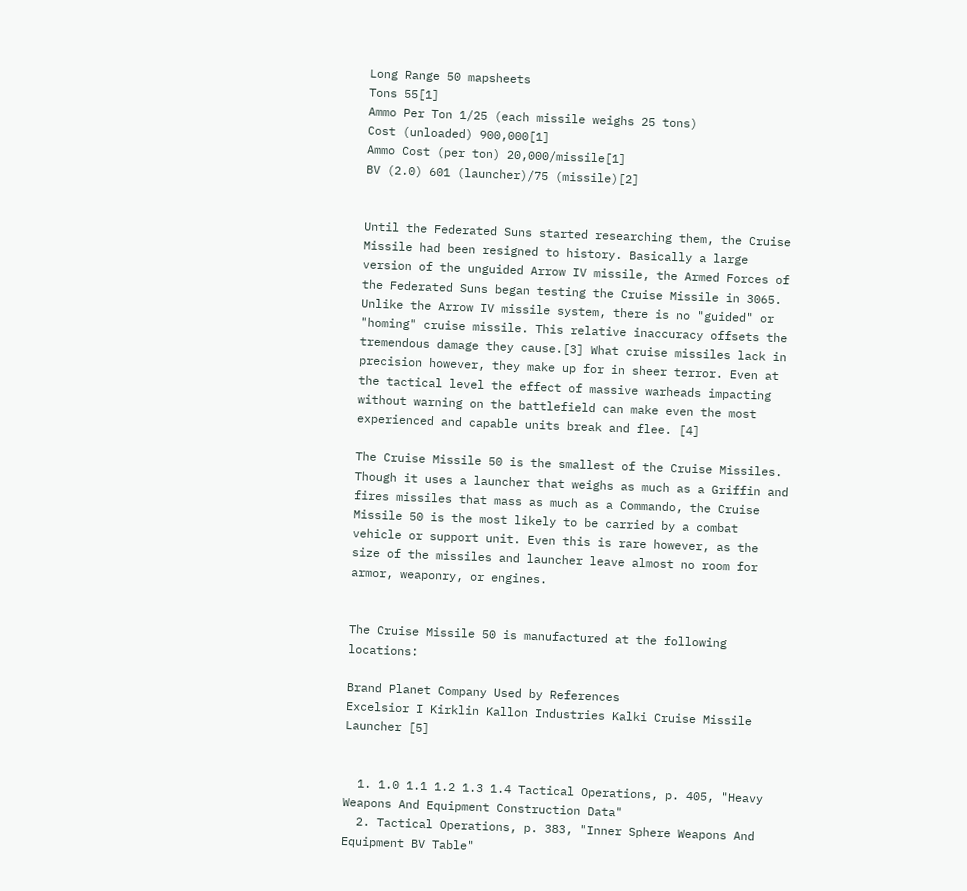Long Range 50 mapsheets
Tons 55[1]
Ammo Per Ton 1/25 (each missile weighs 25 tons)
Cost (unloaded) 900,000[1]
Ammo Cost (per ton) 20,000/missile[1]
BV (2.0) 601 (launcher)/75 (missile)[2]


Until the Federated Suns started researching them, the Cruise Missile had been resigned to history. Basically a large version of the unguided Arrow IV missile, the Armed Forces of the Federated Suns began testing the Cruise Missile in 3065. Unlike the Arrow IV missile system, there is no "guided" or "homing" cruise missile. This relative inaccuracy offsets the tremendous damage they cause.[3] What cruise missiles lack in precision however, they make up for in sheer terror. Even at the tactical level the effect of massive warheads impacting without warning on the battlefield can make even the most experienced and capable units break and flee. [4]

The Cruise Missile 50 is the smallest of the Cruise Missiles. Though it uses a launcher that weighs as much as a Griffin and fires missiles that mass as much as a Commando, the Cruise Missile 50 is the most likely to be carried by a combat vehicle or support unit. Even this is rare however, as the size of the missiles and launcher leave almost no room for armor, weaponry, or engines.


The Cruise Missile 50 is manufactured at the following locations:

Brand Planet Company Used by References
Excelsior I Kirklin Kallon Industries Kalki Cruise Missile Launcher [5]


  1. 1.0 1.1 1.2 1.3 1.4 Tactical Operations, p. 405, "Heavy Weapons And Equipment Construction Data"
  2. Tactical Operations, p. 383, "Inner Sphere Weapons And Equipment BV Table"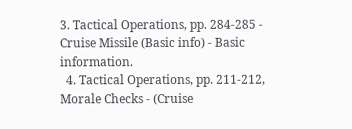3. Tactical Operations, pp. 284-285 - Cruise Missile (Basic info) - Basic information.
  4. Tactical Operations, pp. 211-212, Morale Checks - (Cruise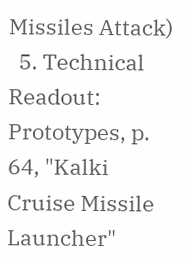Missiles Attack)
  5. Technical Readout: Prototypes, p. 64, "Kalki Cruise Missile Launcher"